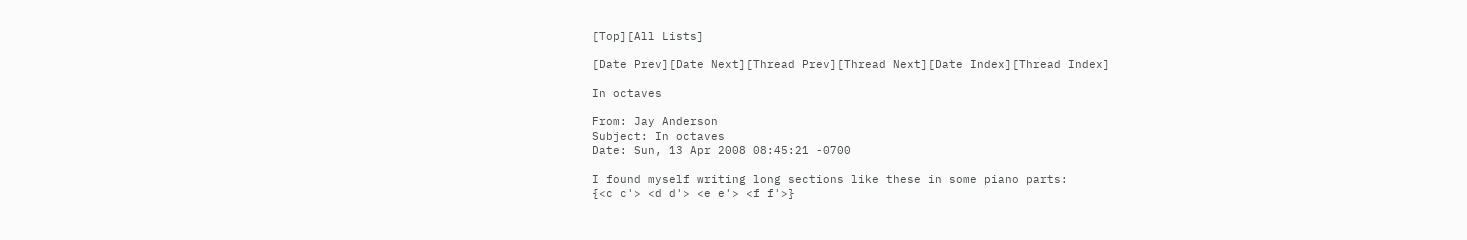[Top][All Lists]

[Date Prev][Date Next][Thread Prev][Thread Next][Date Index][Thread Index]

In octaves

From: Jay Anderson
Subject: In octaves
Date: Sun, 13 Apr 2008 08:45:21 -0700

I found myself writing long sections like these in some piano parts:
{<c c'> <d d'> <e e'> <f f'>}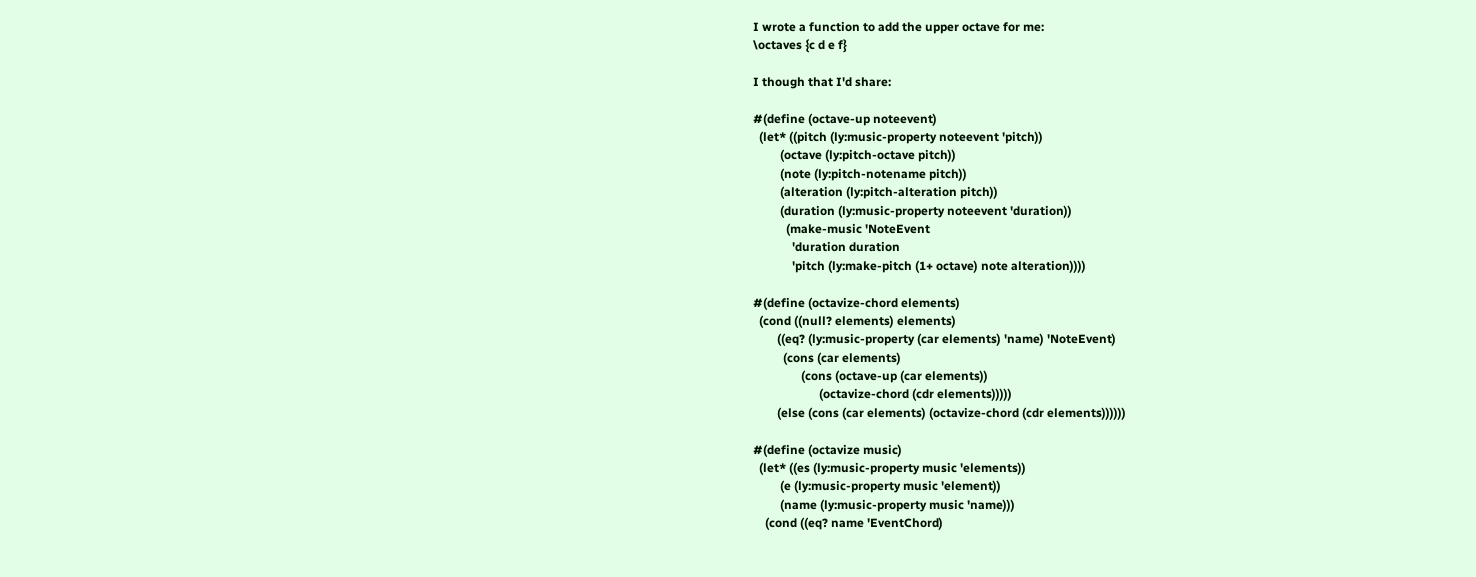I wrote a function to add the upper octave for me:
\octaves {c d e f}

I though that I'd share:

#(define (octave-up noteevent)
  (let* ((pitch (ly:music-property noteevent 'pitch))
         (octave (ly:pitch-octave pitch))
         (note (ly:pitch-notename pitch))
         (alteration (ly:pitch-alteration pitch))
         (duration (ly:music-property noteevent 'duration))
           (make-music 'NoteEvent
             'duration duration
             'pitch (ly:make-pitch (1+ octave) note alteration))))

#(define (octavize-chord elements)
  (cond ((null? elements) elements)
        ((eq? (ly:music-property (car elements) 'name) 'NoteEvent)
          (cons (car elements)
                (cons (octave-up (car elements))
                      (octavize-chord (cdr elements)))))
        (else (cons (car elements) (octavize-chord (cdr elements))))))

#(define (octavize music)
  (let* ((es (ly:music-property music 'elements))
         (e (ly:music-property music 'element))
         (name (ly:music-property music 'name)))
    (cond ((eq? name 'EventChord)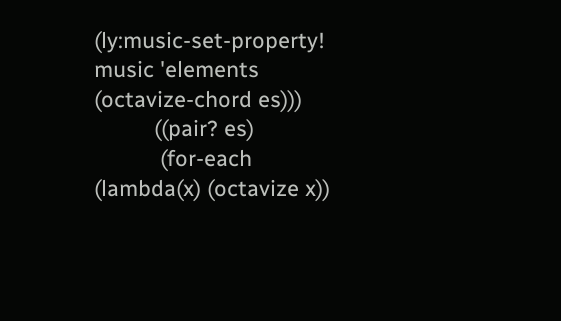(ly:music-set-property! music 'elements (octavize-chord es)))
          ((pair? es)
           (for-each (lambda(x) (octavize x))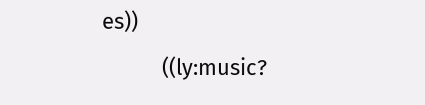es))
          ((ly:music?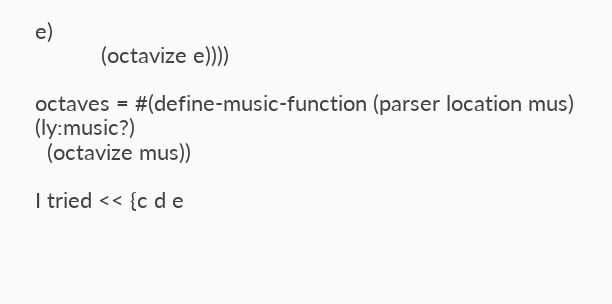e)
           (octavize e))))

octaves = #(define-music-function (parser location mus) (ly:music?)
  (octavize mus))

I tried << {c d e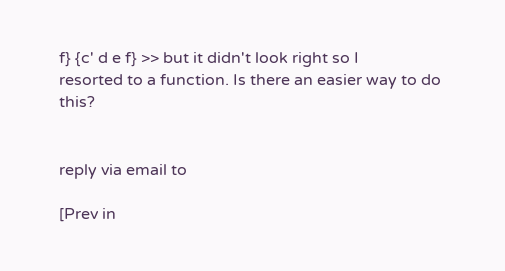f} {c' d e f} >> but it didn't look right so I
resorted to a function. Is there an easier way to do this?


reply via email to

[Prev in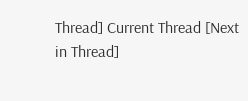Thread] Current Thread [Next in Thread]